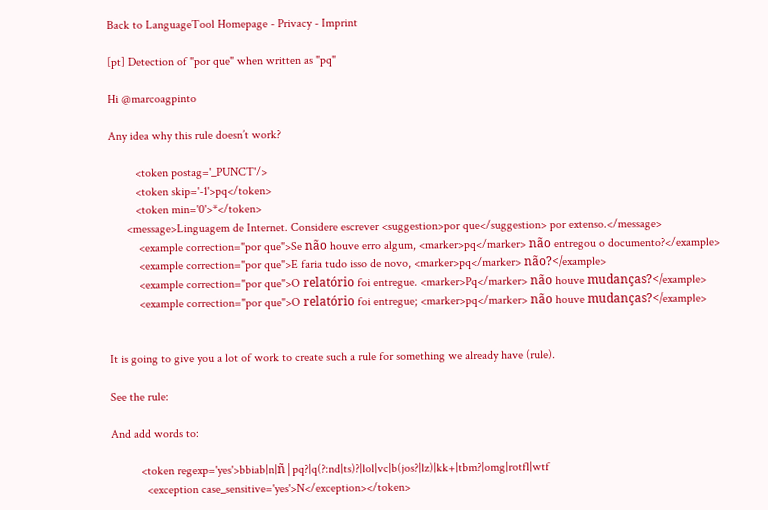Back to LanguageTool Homepage - Privacy - Imprint

[pt] Detection of "por que" when written as "pq"

Hi @marcoagpinto

Any idea why this rule doesn’t work?

         <token postag='_PUNCT'/>
         <token skip='-1'>pq</token>
         <token min='0'>*</token>
      <message>Linguagem de Internet. Considere escrever <suggestion>por que</suggestion> por extenso.</message>
          <example correction="por que">Se não houve erro algum, <marker>pq</marker> não entregou o documento?</example>
          <example correction="por que">E faria tudo isso de novo, <marker>pq</marker> não?</example>
          <example correction="por que">O relatório foi entregue. <marker>Pq</marker> não houve mudanças?</example>
          <example correction="por que">O relatório foi entregue; <marker>pq</marker> não houve mudanças?</example>


It is going to give you a lot of work to create such a rule for something we already have (rule).

See the rule:

And add words to:

          <token regexp='yes'>bbiab|n|ñ|pq?|q(?:nd|ts)?|lol|vc|b(jos?|lz)|kk+|tbm?|omg|rotfl|wtf
            <exception case_sensitive='yes'>N</exception></token>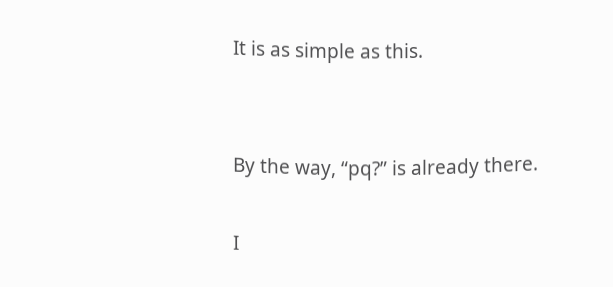It is as simple as this.


By the way, “pq?” is already there.

I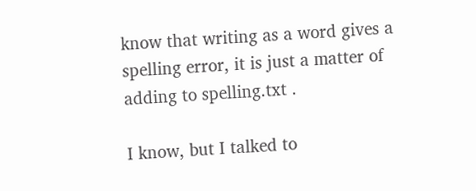know that writing as a word gives a spelling error, it is just a matter of adding to spelling.txt .

I know, but I talked to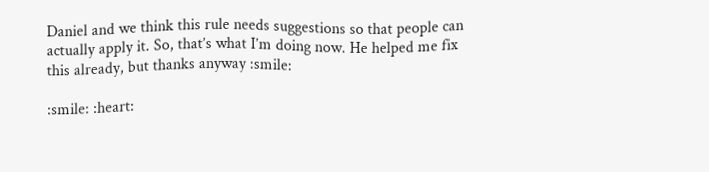Daniel and we think this rule needs suggestions so that people can actually apply it. So, that’s what I’m doing now. He helped me fix this already, but thanks anyway :smile:

:smile: :heart: